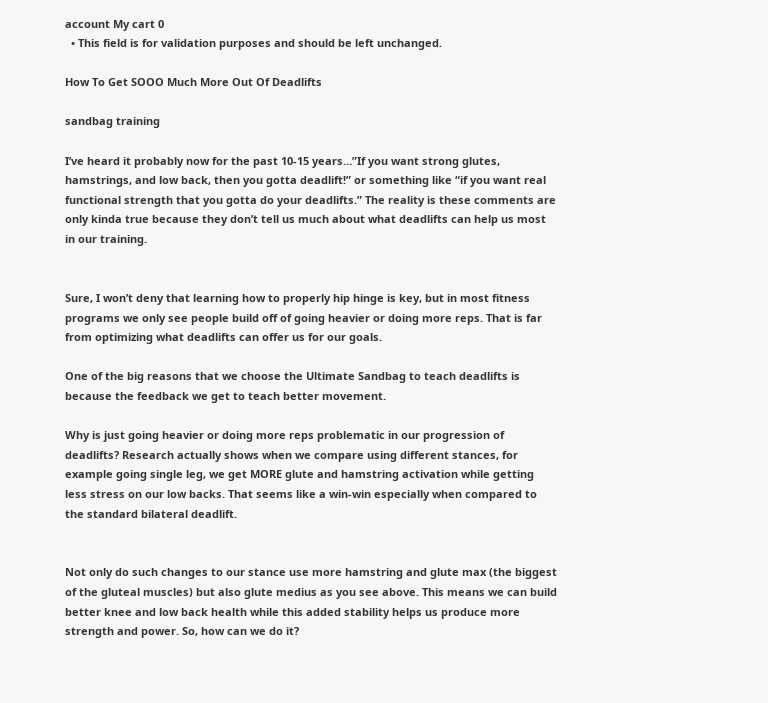account My cart 0
  • This field is for validation purposes and should be left unchanged.

How To Get SOOO Much More Out Of Deadlifts

sandbag training

I’ve heard it probably now for the past 10-15 years…”If you want strong glutes, hamstrings, and low back, then you gotta deadlift!” or something like “if you want real functional strength that you gotta do your deadlifts.” The reality is these comments are only kinda true because they don’t tell us much about what deadlifts can help us most in our training.


Sure, I won’t deny that learning how to properly hip hinge is key, but in most fitness programs we only see people build off of going heavier or doing more reps. That is far from optimizing what deadlifts can offer us for our goals.

One of the big reasons that we choose the Ultimate Sandbag to teach deadlifts is because the feedback we get to teach better movement.

Why is just going heavier or doing more reps problematic in our progression of deadlifts? Research actually shows when we compare using different stances, for example going single leg, we get MORE glute and hamstring activation while getting less stress on our low backs. That seems like a win-win especially when compared to the standard bilateral deadlift.


Not only do such changes to our stance use more hamstring and glute max (the biggest of the gluteal muscles) but also glute medius as you see above. This means we can build better knee and low back health while this added stability helps us produce more strength and power. So, how can we do it?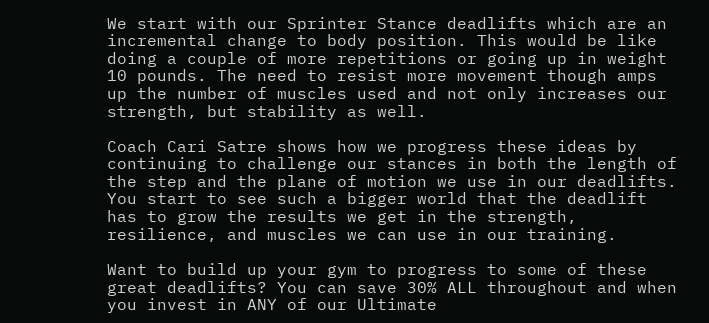We start with our Sprinter Stance deadlifts which are an incremental change to body position. This would be like doing a couple of more repetitions or going up in weight 10 pounds. The need to resist more movement though amps up the number of muscles used and not only increases our strength, but stability as well.

Coach Cari Satre shows how we progress these ideas by continuing to challenge our stances in both the length of the step and the plane of motion we use in our deadlifts. You start to see such a bigger world that the deadlift has to grow the results we get in the strength, resilience, and muscles we can use in our training.

Want to build up your gym to progress to some of these great deadlifts? You can save 30% ALL throughout and when you invest in ANY of our Ultimate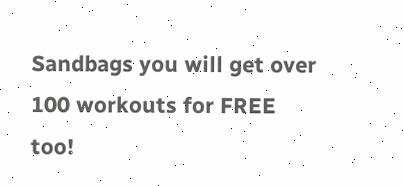Sandbags you will get over 100 workouts for FREE too!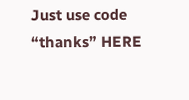Just use code “thanks” HERE